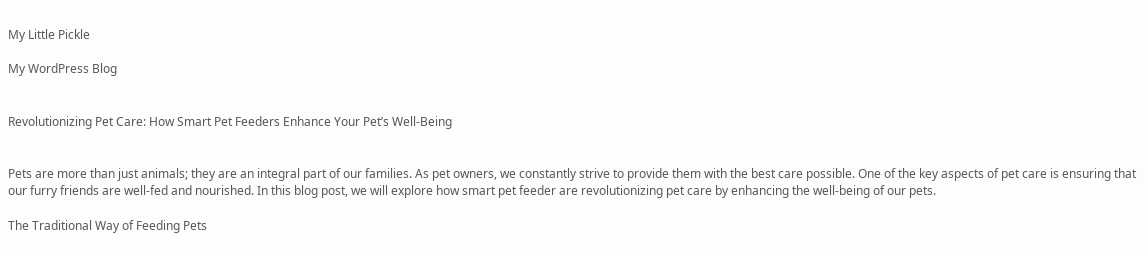My Little Pickle

My WordPress Blog


Revolutionizing Pet Care: How Smart Pet Feeders Enhance Your Pet’s Well-Being


Pets are more than just animals; they are an integral part of our families. As pet owners, we constantly strive to provide them with the best care possible. One of the key aspects of pet care is ensuring that our furry friends are well-fed and nourished. In this blog post, we will explore how smart pet feeder are revolutionizing pet care by enhancing the well-being of our pets.

The Traditional Way of Feeding Pets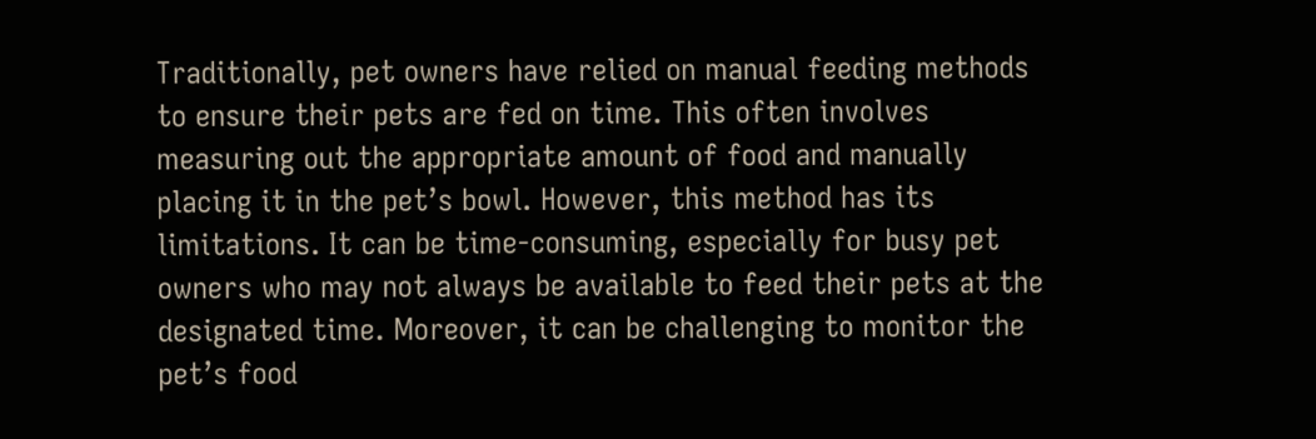Traditionally, pet owners have relied on manual feeding methods to ensure their pets are fed on time. This often involves measuring out the appropriate amount of food and manually placing it in the pet’s bowl. However, this method has its limitations. It can be time-consuming, especially for busy pet owners who may not always be available to feed their pets at the designated time. Moreover, it can be challenging to monitor the pet’s food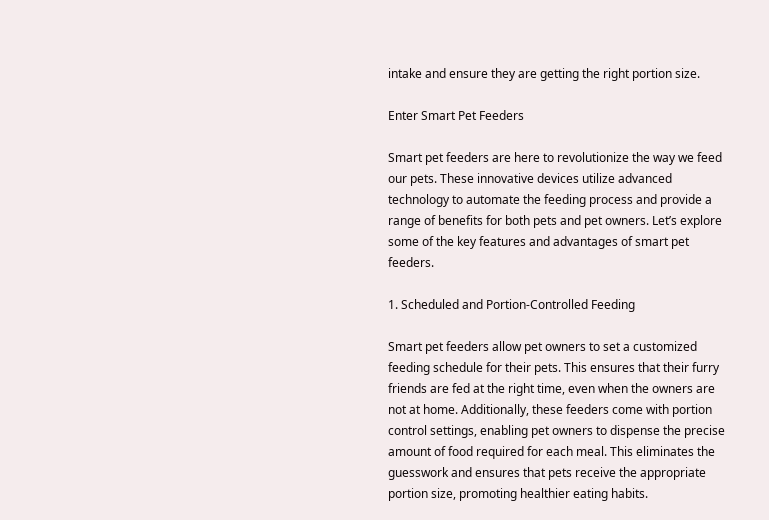intake and ensure they are getting the right portion size.

Enter Smart Pet Feeders

Smart pet feeders are here to revolutionize the way we feed our pets. These innovative devices utilize advanced technology to automate the feeding process and provide a range of benefits for both pets and pet owners. Let’s explore some of the key features and advantages of smart pet feeders.

1. Scheduled and Portion-Controlled Feeding

Smart pet feeders allow pet owners to set a customized feeding schedule for their pets. This ensures that their furry friends are fed at the right time, even when the owners are not at home. Additionally, these feeders come with portion control settings, enabling pet owners to dispense the precise amount of food required for each meal. This eliminates the guesswork and ensures that pets receive the appropriate portion size, promoting healthier eating habits.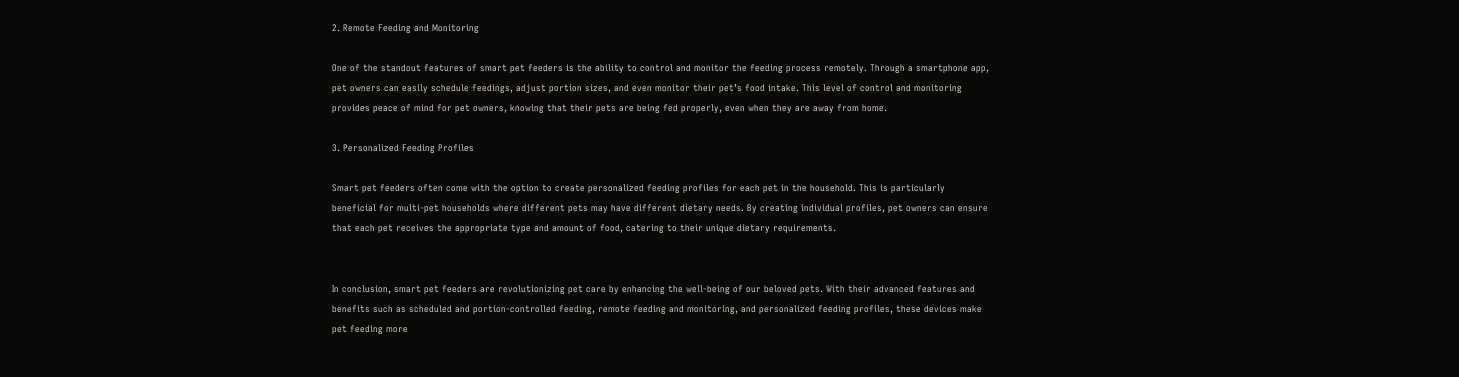2. Remote Feeding and Monitoring

One of the standout features of smart pet feeders is the ability to control and monitor the feeding process remotely. Through a smartphone app, pet owners can easily schedule feedings, adjust portion sizes, and even monitor their pet’s food intake. This level of control and monitoring provides peace of mind for pet owners, knowing that their pets are being fed properly, even when they are away from home.

3. Personalized Feeding Profiles

Smart pet feeders often come with the option to create personalized feeding profiles for each pet in the household. This is particularly beneficial for multi-pet households where different pets may have different dietary needs. By creating individual profiles, pet owners can ensure that each pet receives the appropriate type and amount of food, catering to their unique dietary requirements.


In conclusion, smart pet feeders are revolutionizing pet care by enhancing the well-being of our beloved pets. With their advanced features and benefits such as scheduled and portion-controlled feeding, remote feeding and monitoring, and personalized feeding profiles, these devices make pet feeding more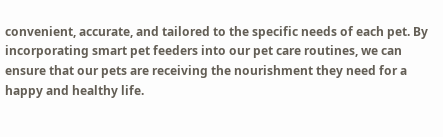convenient, accurate, and tailored to the specific needs of each pet. By incorporating smart pet feeders into our pet care routines, we can ensure that our pets are receiving the nourishment they need for a happy and healthy life.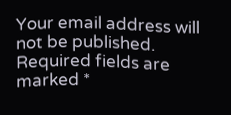Your email address will not be published. Required fields are marked *